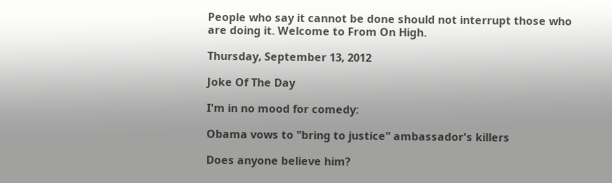People who say it cannot be done should not interrupt those who are doing it. Welcome to From On High.

Thursday, September 13, 2012

Joke Of The Day

I'm in no mood for comedy:

Obama vows to "bring to justice" ambassador's killers

Does anyone believe him?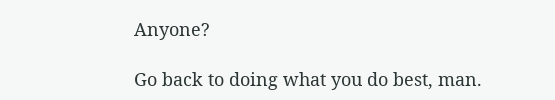Anyone?

Go back to doing what you do best, man.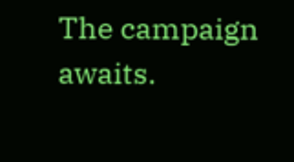The campaign awaits.